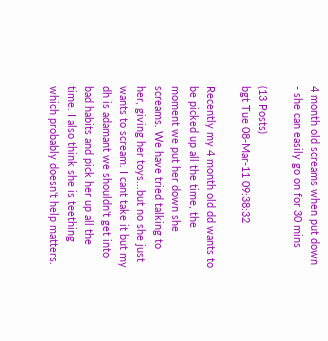4 month old screams when put down - she can easily go on for 30 mins

(13 Posts)
bgt Tue 08-Mar-11 09:38:32

Recently my 4 month old dd wants to be picked up all the time, the moment we put her down she screams. We have tried talking to her, giving her toys...but no she just wants to scream. I cant take it but my dh is adamant we shouldn't get into bad habits and pick her up all the time. I also think she is teething which probably doesn't help matters.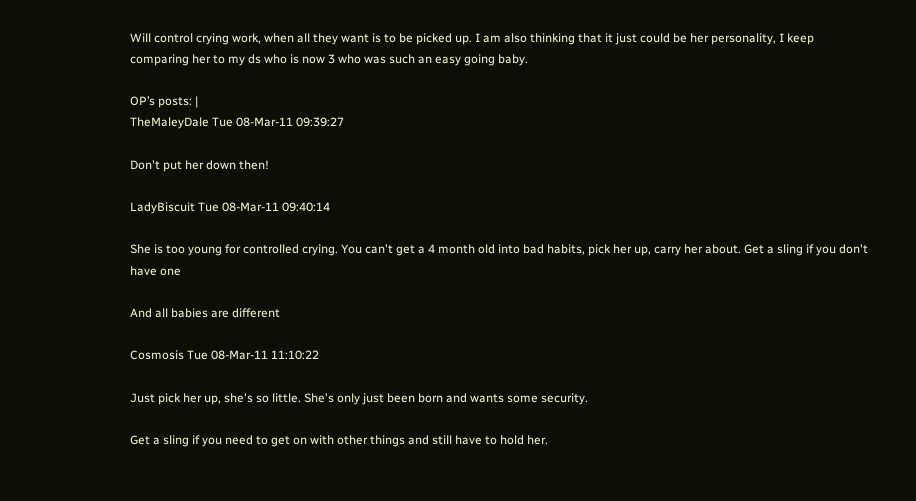Will control crying work, when all they want is to be picked up. I am also thinking that it just could be her personality, I keep comparing her to my ds who is now 3 who was such an easy going baby.

OP’s posts: |
TheMaleyDale Tue 08-Mar-11 09:39:27

Don't put her down then!

LadyBiscuit Tue 08-Mar-11 09:40:14

She is too young for controlled crying. You can't get a 4 month old into bad habits, pick her up, carry her about. Get a sling if you don't have one

And all babies are different

Cosmosis Tue 08-Mar-11 11:10:22

Just pick her up, she's so little. She's only just been born and wants some security.

Get a sling if you need to get on with other things and still have to hold her.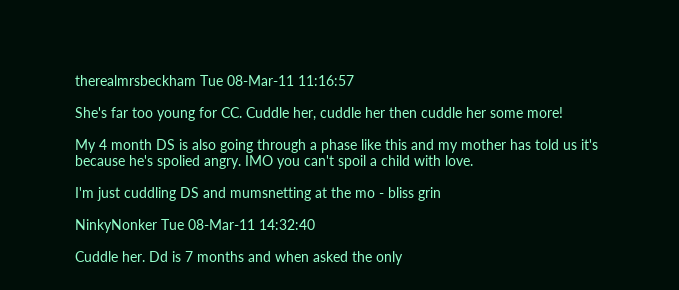therealmrsbeckham Tue 08-Mar-11 11:16:57

She's far too young for CC. Cuddle her, cuddle her then cuddle her some more!

My 4 month DS is also going through a phase like this and my mother has told us it's because he's spolied angry. IMO you can't spoil a child with love.

I'm just cuddling DS and mumsnetting at the mo - bliss grin

NinkyNonker Tue 08-Mar-11 14:32:40

Cuddle her. Dd is 7 months and when asked the only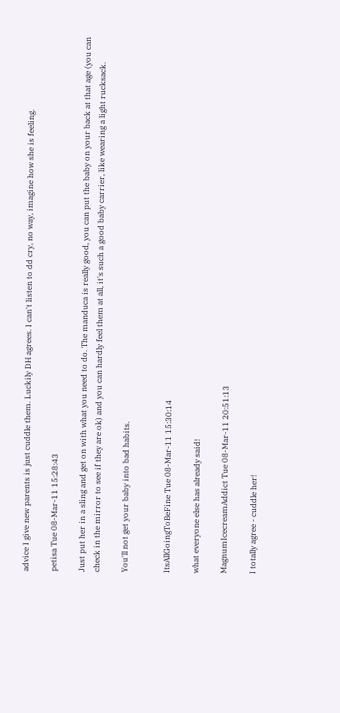advice I give new parents is just cuddle them. Luckily DH agrees. I can't listen to dd cry, no way, imagine how she is feeling.

petisa Tue 08-Mar-11 15:28:43

Just put her in a sling and get on with what you need to do. The manduca is really good, you can put the baby on your back at that age (you can check in the mirror to see if they are ok) and you can hardly feel them at all, it's such a good baby carrier, like wearing a light rucksack.

You'll not get your baby into bad habits.


ItsAllGoingToBeFine Tue 08-Mar-11 15:30:14

what everyone else has already said!

MagnumIcecreamAddict Tue 08-Mar-11 20:51:13

I totally agree - cuddle her!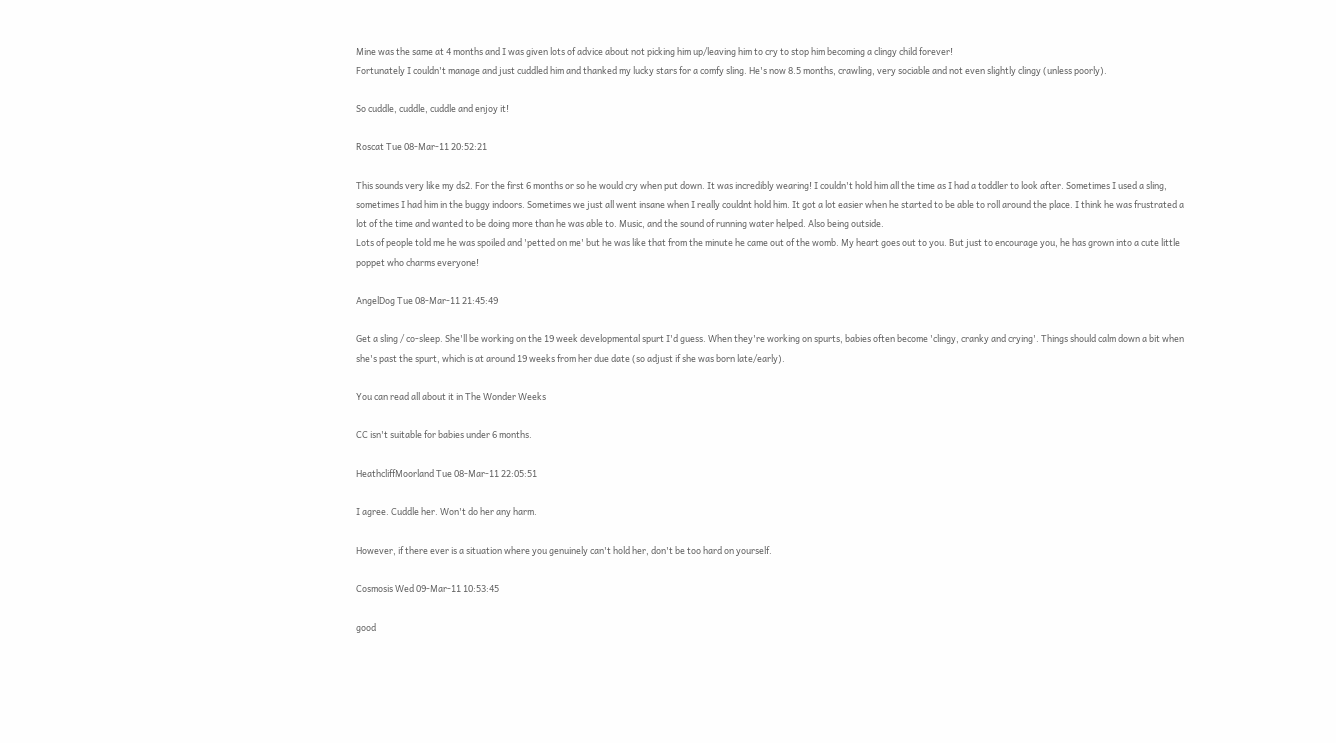Mine was the same at 4 months and I was given lots of advice about not picking him up/leaving him to cry to stop him becoming a clingy child forever!
Fortunately I couldn't manage and just cuddled him and thanked my lucky stars for a comfy sling. He's now 8.5 months, crawling, very sociable and not even slightly clingy (unless poorly).

So cuddle, cuddle, cuddle and enjoy it!

Roscat Tue 08-Mar-11 20:52:21

This sounds very like my ds2. For the first 6 months or so he would cry when put down. It was incredibly wearing! I couldn't hold him all the time as I had a toddler to look after. Sometimes I used a sling, sometimes I had him in the buggy indoors. Sometimes we just all went insane when I really couldnt hold him. It got a lot easier when he started to be able to roll around the place. I think he was frustrated a lot of the time and wanted to be doing more than he was able to. Music, and the sound of running water helped. Also being outside.
Lots of people told me he was spoiled and 'petted on me' but he was like that from the minute he came out of the womb. My heart goes out to you. But just to encourage you, he has grown into a cute little poppet who charms everyone!

AngelDog Tue 08-Mar-11 21:45:49

Get a sling / co-sleep. She'll be working on the 19 week developmental spurt I'd guess. When they're working on spurts, babies often become 'clingy, cranky and crying'. Things should calm down a bit when she's past the spurt, which is at around 19 weeks from her due date (so adjust if she was born late/early).

You can read all about it in The Wonder Weeks

CC isn't suitable for babies under 6 months.

HeathcliffMoorland Tue 08-Mar-11 22:05:51

I agree. Cuddle her. Won't do her any harm.

However, if there ever is a situation where you genuinely can't hold her, don't be too hard on yourself.

Cosmosis Wed 09-Mar-11 10:53:45

good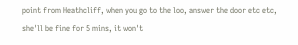point from Heathcliff, when you go to the loo, answer the door etc etc, she'll be fine for 5 mins, it won't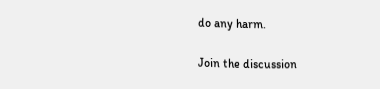do any harm.

Join the discussion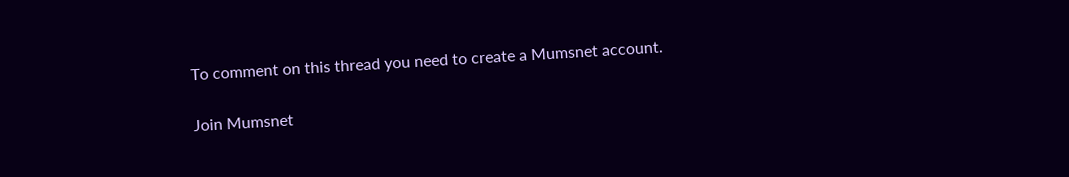To comment on this thread you need to create a Mumsnet account.

Join Mumsnet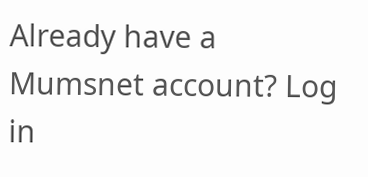Already have a Mumsnet account? Log in